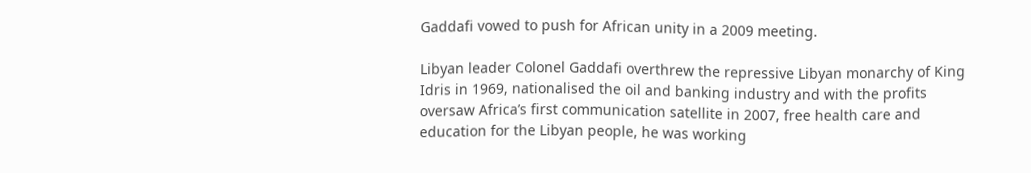Gaddafi vowed to push for African unity in a 2009 meeting.

Libyan leader Colonel Gaddafi overthrew the repressive Libyan monarchy of King Idris in 1969, nationalised the oil and banking industry and with the profits oversaw Africa’s first communication satellite in 2007, free health care and education for the Libyan people, he was working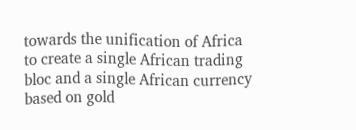towards the unification of Africa to create a single African trading bloc and a single African currency based on gold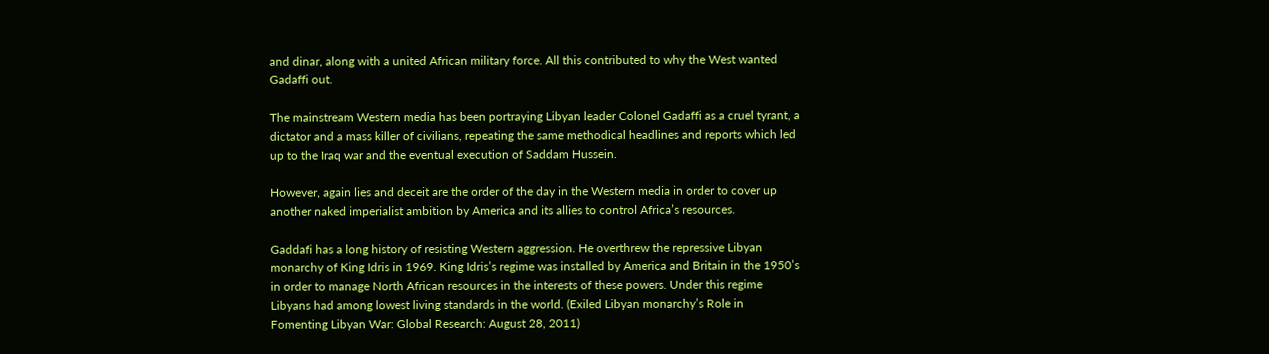and dinar, along with a united African military force. All this contributed to why the West wanted Gadaffi out.

The mainstream Western media has been portraying Libyan leader Colonel Gadaffi as a cruel tyrant, a dictator and a mass killer of civilians, repeating the same methodical headlines and reports which led up to the Iraq war and the eventual execution of Saddam Hussein.

However, again lies and deceit are the order of the day in the Western media in order to cover up another naked imperialist ambition by America and its allies to control Africa’s resources.

Gaddafi has a long history of resisting Western aggression. He overthrew the repressive Libyan monarchy of King Idris in 1969. King Idris’s regime was installed by America and Britain in the 1950’s in order to manage North African resources in the interests of these powers. Under this regime Libyans had among lowest living standards in the world. (Exiled Libyan monarchy’s Role in Fomenting Libyan War: Global Research: August 28, 2011)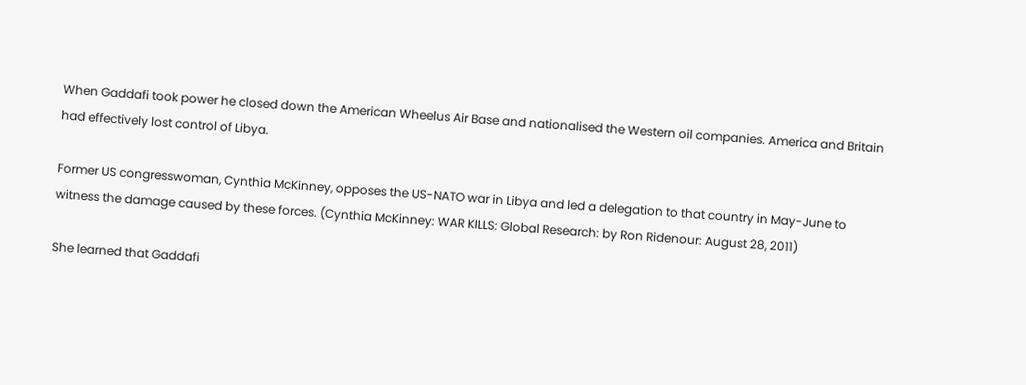When Gaddafi took power he closed down the American Wheelus Air Base and nationalised the Western oil companies. America and Britain had effectively lost control of Libya.

Former US congresswoman, Cynthia McKinney, opposes the US-NATO war in Libya and led a delegation to that country in May-June to witness the damage caused by these forces. (Cynthia McKinney: WAR KILLS: Global Research: by Ron Ridenour: August 28, 2011)

She learned that Gaddafi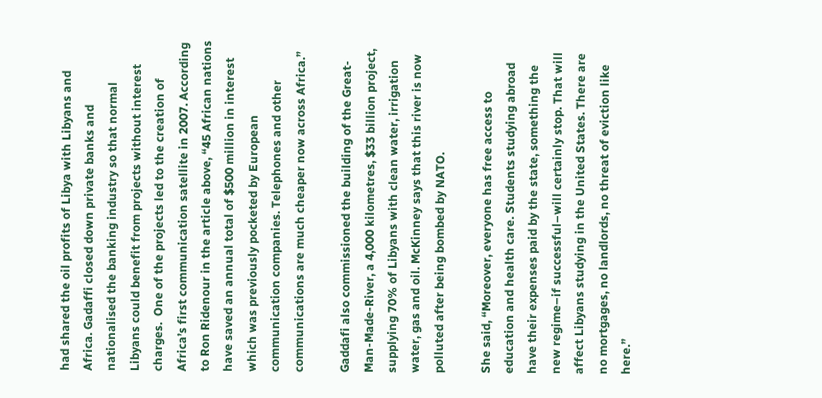had shared the oil profits of Libya with Libyans and Africa. Gadaffi closed down private banks and nationalised the banking industry so that normal Libyans could benefit from projects without interest charges.  One of the projects led to the creation of Africa’s first communication satellite in 2007. According to Ron Ridenour in the article above, “45 African nations have saved an annual total of $500 million in interest which was previously pocketed by European communication companies. Telephones and other communications are much cheaper now across Africa.”

Gaddafi also commissioned the building of the Great-Man-Made-River, a 4,000 kilometres, $33 billion project, supplying 70% of Libyans with clean water, irrigation water, gas and oil. McKinney says that this river is now polluted after being bombed by NATO.

She said, “Moreover, everyone has free access to education and health care. Students studying abroad have their expenses paid by the state, something the new regime–if successful–will certainly stop. That will affect Libyans studying in the United States. There are no mortgages, no landlords, no threat of eviction like here.”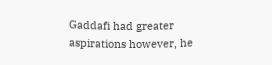Gaddafi had greater aspirations however, he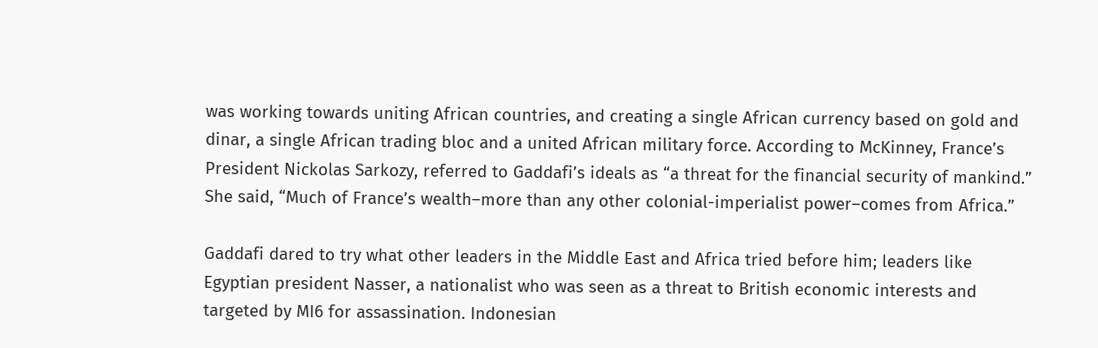was working towards uniting African countries, and creating a single African currency based on gold and dinar, a single African trading bloc and a united African military force. According to McKinney, France’s President Nickolas Sarkozy, referred to Gaddafi’s ideals as “a threat for the financial security of mankind.” She said, “Much of France’s wealth–more than any other colonial-imperialist power–comes from Africa.”

Gaddafi dared to try what other leaders in the Middle East and Africa tried before him; leaders like Egyptian president Nasser, a nationalist who was seen as a threat to British economic interests and targeted by MI6 for assassination. Indonesian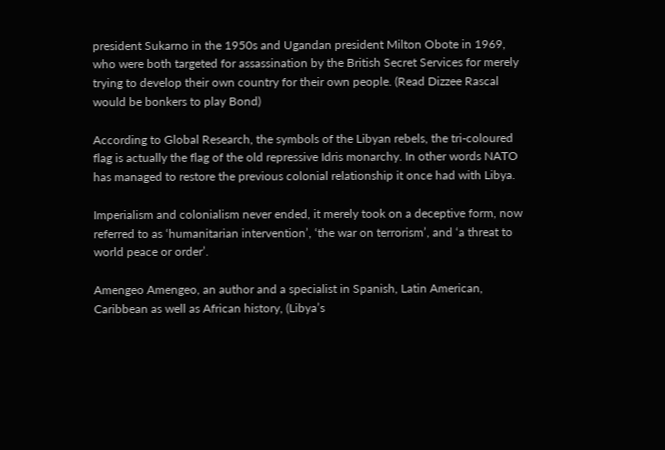president Sukarno in the 1950s and Ugandan president Milton Obote in 1969, who were both targeted for assassination by the British Secret Services for merely trying to develop their own country for their own people. (Read Dizzee Rascal would be bonkers to play Bond)

According to Global Research, the symbols of the Libyan rebels, the tri-coloured flag is actually the flag of the old repressive Idris monarchy. In other words NATO has managed to restore the previous colonial relationship it once had with Libya.

Imperialism and colonialism never ended, it merely took on a deceptive form, now referred to as ‘humanitarian intervention’, ‘the war on terrorism’, and ‘a threat to world peace or order’.

Amengeo Amengeo, an author and a specialist in Spanish, Latin American, Caribbean as well as African history, (Libya’s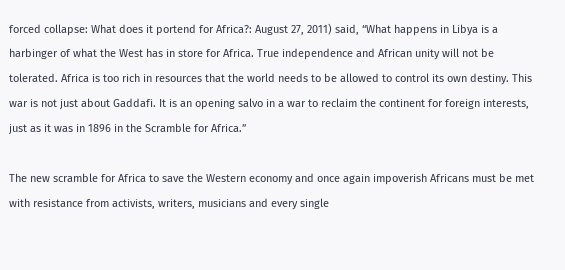forced collapse: What does it portend for Africa?: August 27, 2011) said, “What happens in Libya is a harbinger of what the West has in store for Africa. True independence and African unity will not be tolerated. Africa is too rich in resources that the world needs to be allowed to control its own destiny. This war is not just about Gaddafi. It is an opening salvo in a war to reclaim the continent for foreign interests, just as it was in 1896 in the Scramble for Africa.”

The new scramble for Africa to save the Western economy and once again impoverish Africans must be met with resistance from activists, writers, musicians and every single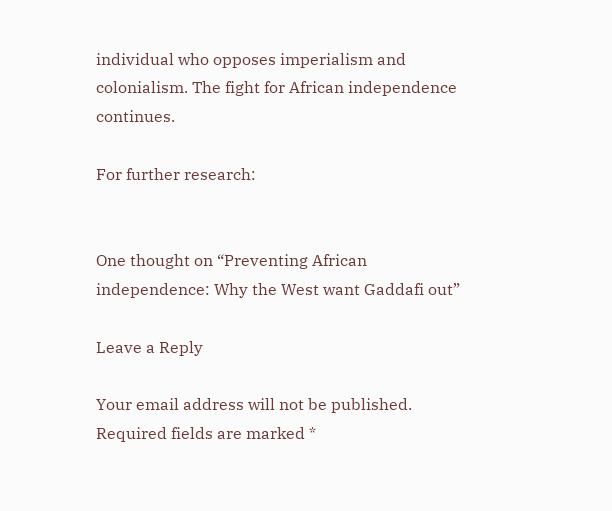individual who opposes imperialism and colonialism. The fight for African independence continues.

For further research:


One thought on “Preventing African independence: Why the West want Gaddafi out”

Leave a Reply

Your email address will not be published. Required fields are marked *